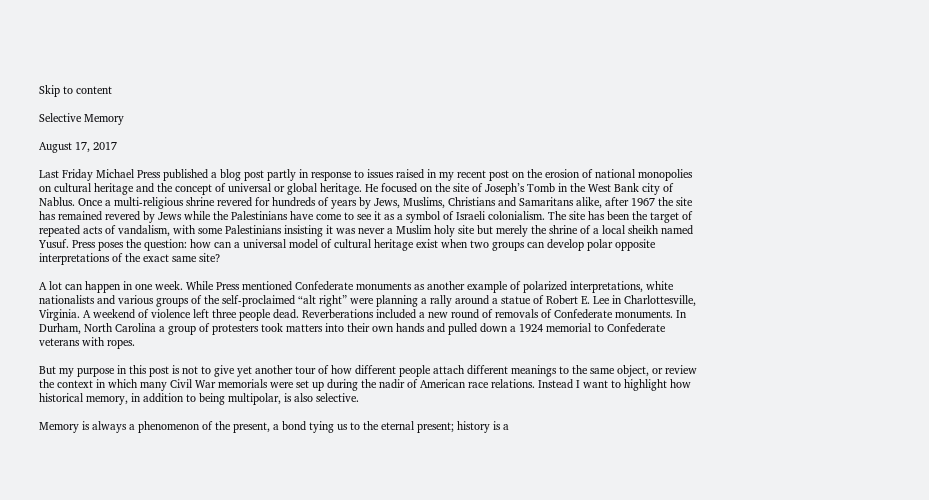Skip to content

Selective Memory

August 17, 2017

Last Friday Michael Press published a blog post partly in response to issues raised in my recent post on the erosion of national monopolies on cultural heritage and the concept of universal or global heritage. He focused on the site of Joseph’s Tomb in the West Bank city of Nablus. Once a multi-religious shrine revered for hundreds of years by Jews, Muslims, Christians and Samaritans alike, after 1967 the site has remained revered by Jews while the Palestinians have come to see it as a symbol of Israeli colonialism. The site has been the target of repeated acts of vandalism, with some Palestinians insisting it was never a Muslim holy site but merely the shrine of a local sheikh named Yusuf. Press poses the question: how can a universal model of cultural heritage exist when two groups can develop polar opposite interpretations of the exact same site?

A lot can happen in one week. While Press mentioned Confederate monuments as another example of polarized interpretations, white nationalists and various groups of the self-proclaimed “alt right” were planning a rally around a statue of Robert E. Lee in Charlottesville, Virginia. A weekend of violence left three people dead. Reverberations included a new round of removals of Confederate monuments. In Durham, North Carolina a group of protesters took matters into their own hands and pulled down a 1924 memorial to Confederate veterans with ropes.

But my purpose in this post is not to give yet another tour of how different people attach different meanings to the same object, or review the context in which many Civil War memorials were set up during the nadir of American race relations. Instead I want to highlight how historical memory, in addition to being multipolar, is also selective.

Memory is always a phenomenon of the present, a bond tying us to the eternal present; history is a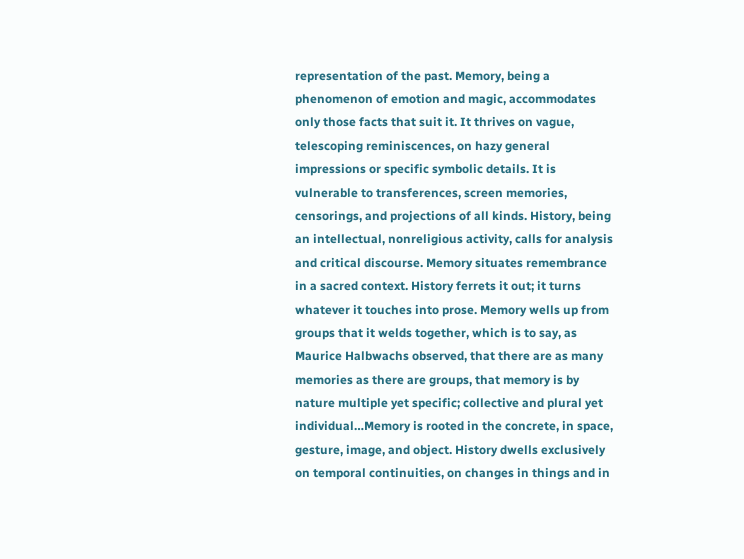representation of the past. Memory, being a phenomenon of emotion and magic, accommodates only those facts that suit it. It thrives on vague, telescoping reminiscences, on hazy general impressions or specific symbolic details. It is vulnerable to transferences, screen memories, censorings, and projections of all kinds. History, being an intellectual, nonreligious activity, calls for analysis and critical discourse. Memory situates remembrance in a sacred context. History ferrets it out; it turns whatever it touches into prose. Memory wells up from groups that it welds together, which is to say, as Maurice Halbwachs observed, that there are as many memories as there are groups, that memory is by nature multiple yet specific; collective and plural yet individual…Memory is rooted in the concrete, in space, gesture, image, and object. History dwells exclusively on temporal continuities, on changes in things and in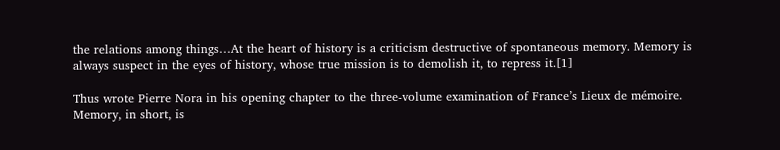the relations among things…At the heart of history is a criticism destructive of spontaneous memory. Memory is always suspect in the eyes of history, whose true mission is to demolish it, to repress it.[1]

Thus wrote Pierre Nora in his opening chapter to the three-volume examination of France’s Lieux de mémoire. Memory, in short, is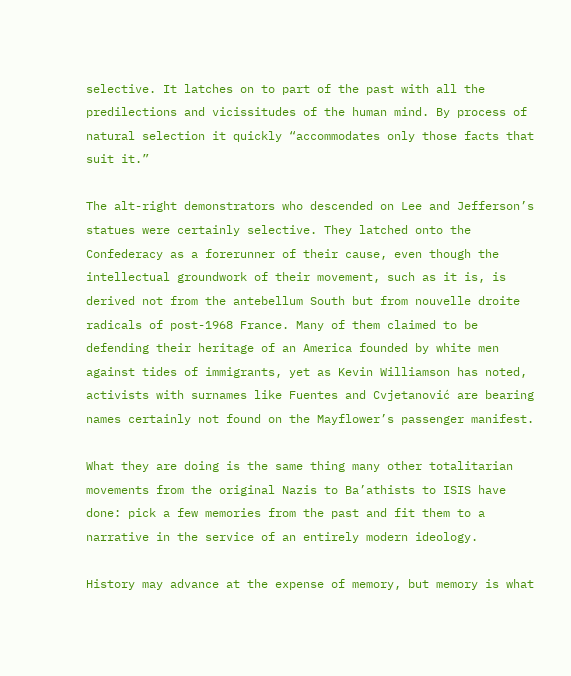selective. It latches on to part of the past with all the predilections and vicissitudes of the human mind. By process of natural selection it quickly “accommodates only those facts that suit it.”

The alt-right demonstrators who descended on Lee and Jefferson’s statues were certainly selective. They latched onto the Confederacy as a forerunner of their cause, even though the intellectual groundwork of their movement, such as it is, is derived not from the antebellum South but from nouvelle droite radicals of post-1968 France. Many of them claimed to be defending their heritage of an America founded by white men against tides of immigrants, yet as Kevin Williamson has noted, activists with surnames like Fuentes and Cvjetanović are bearing names certainly not found on the Mayflower’s passenger manifest.

What they are doing is the same thing many other totalitarian movements from the original Nazis to Ba’athists to ISIS have done: pick a few memories from the past and fit them to a narrative in the service of an entirely modern ideology.

History may advance at the expense of memory, but memory is what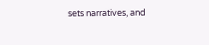sets narratives, and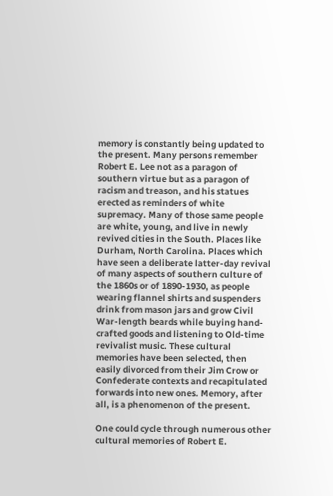memory is constantly being updated to the present. Many persons remember Robert E. Lee not as a paragon of southern virtue but as a paragon of racism and treason, and his statues erected as reminders of white supremacy. Many of those same people are white, young, and live in newly revived cities in the South. Places like Durham, North Carolina. Places which have seen a deliberate latter-day revival of many aspects of southern culture of the 1860s or of 1890-1930, as people wearing flannel shirts and suspenders drink from mason jars and grow Civil War-length beards while buying hand-crafted goods and listening to Old-time revivalist music. These cultural memories have been selected, then easily divorced from their Jim Crow or Confederate contexts and recapitulated forwards into new ones. Memory, after all, is a phenomenon of the present.

One could cycle through numerous other cultural memories of Robert E.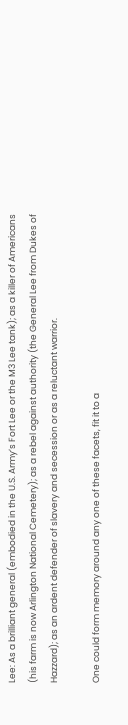Lee: As a brilliant general (embodied in the U.S. Army’s Fort Lee or the M3 Lee tank); as a killer of Americans (his farm is now Arlington National Cemetery); as a rebel against authority (the General Lee from Dukes of Hazzard); as an ardent defender of slavery and secession or as a reluctant warrior.

One could form memory around any one of these facets, fit it to a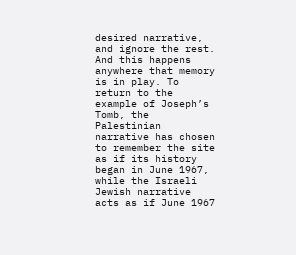desired narrative, and ignore the rest. And this happens anywhere that memory is in play. To return to the example of Joseph’s Tomb, the Palestinian narrative has chosen to remember the site as if its history began in June 1967, while the Israeli Jewish narrative acts as if June 1967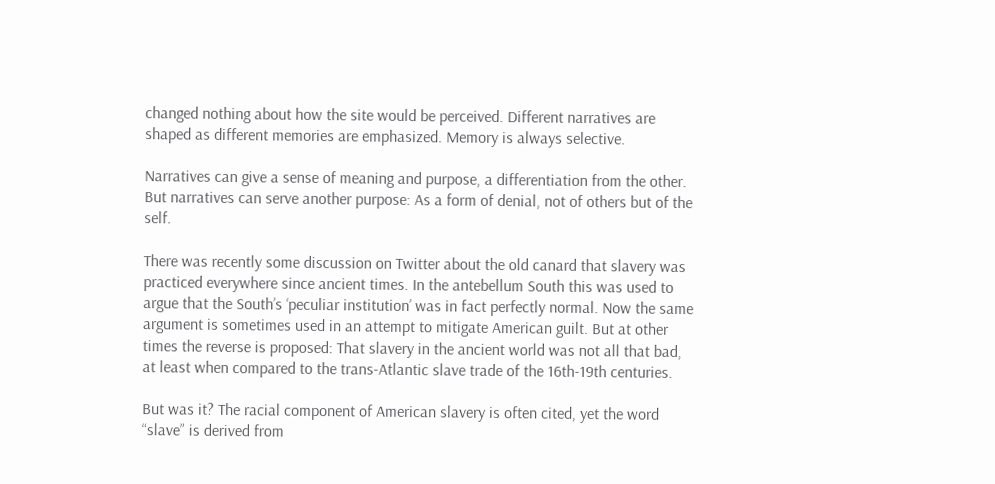changed nothing about how the site would be perceived. Different narratives are shaped as different memories are emphasized. Memory is always selective.

Narratives can give a sense of meaning and purpose, a differentiation from the other. But narratives can serve another purpose: As a form of denial, not of others but of the self.

There was recently some discussion on Twitter about the old canard that slavery was practiced everywhere since ancient times. In the antebellum South this was used to argue that the South’s ‘peculiar institution’ was in fact perfectly normal. Now the same argument is sometimes used in an attempt to mitigate American guilt. But at other times the reverse is proposed: That slavery in the ancient world was not all that bad, at least when compared to the trans-Atlantic slave trade of the 16th-19th centuries.

But was it? The racial component of American slavery is often cited, yet the word “slave” is derived from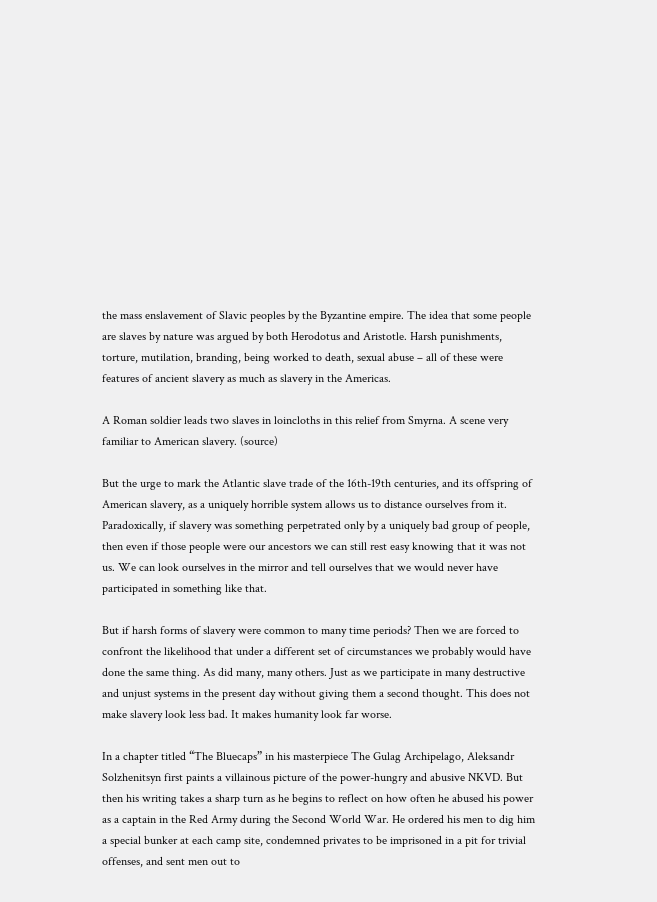the mass enslavement of Slavic peoples by the Byzantine empire. The idea that some people are slaves by nature was argued by both Herodotus and Aristotle. Harsh punishments, torture, mutilation, branding, being worked to death, sexual abuse – all of these were features of ancient slavery as much as slavery in the Americas.

A Roman soldier leads two slaves in loincloths in this relief from Smyrna. A scene very familiar to American slavery. (source)

But the urge to mark the Atlantic slave trade of the 16th-19th centuries, and its offspring of American slavery, as a uniquely horrible system allows us to distance ourselves from it. Paradoxically, if slavery was something perpetrated only by a uniquely bad group of people, then even if those people were our ancestors we can still rest easy knowing that it was not us. We can look ourselves in the mirror and tell ourselves that we would never have participated in something like that.

But if harsh forms of slavery were common to many time periods? Then we are forced to confront the likelihood that under a different set of circumstances we probably would have done the same thing. As did many, many others. Just as we participate in many destructive and unjust systems in the present day without giving them a second thought. This does not make slavery look less bad. It makes humanity look far worse.

In a chapter titled “The Bluecaps” in his masterpiece The Gulag Archipelago, Aleksandr Solzhenitsyn first paints a villainous picture of the power-hungry and abusive NKVD. But then his writing takes a sharp turn as he begins to reflect on how often he abused his power as a captain in the Red Army during the Second World War. He ordered his men to dig him a special bunker at each camp site, condemned privates to be imprisoned in a pit for trivial offenses, and sent men out to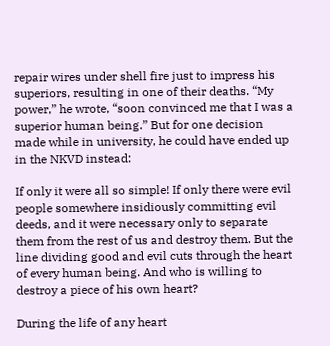repair wires under shell fire just to impress his superiors, resulting in one of their deaths. “My power,” he wrote, “soon convinced me that I was a superior human being.” But for one decision made while in university, he could have ended up in the NKVD instead:

If only it were all so simple! If only there were evil people somewhere insidiously committing evil deeds, and it were necessary only to separate them from the rest of us and destroy them. But the line dividing good and evil cuts through the heart of every human being. And who is willing to destroy a piece of his own heart?

During the life of any heart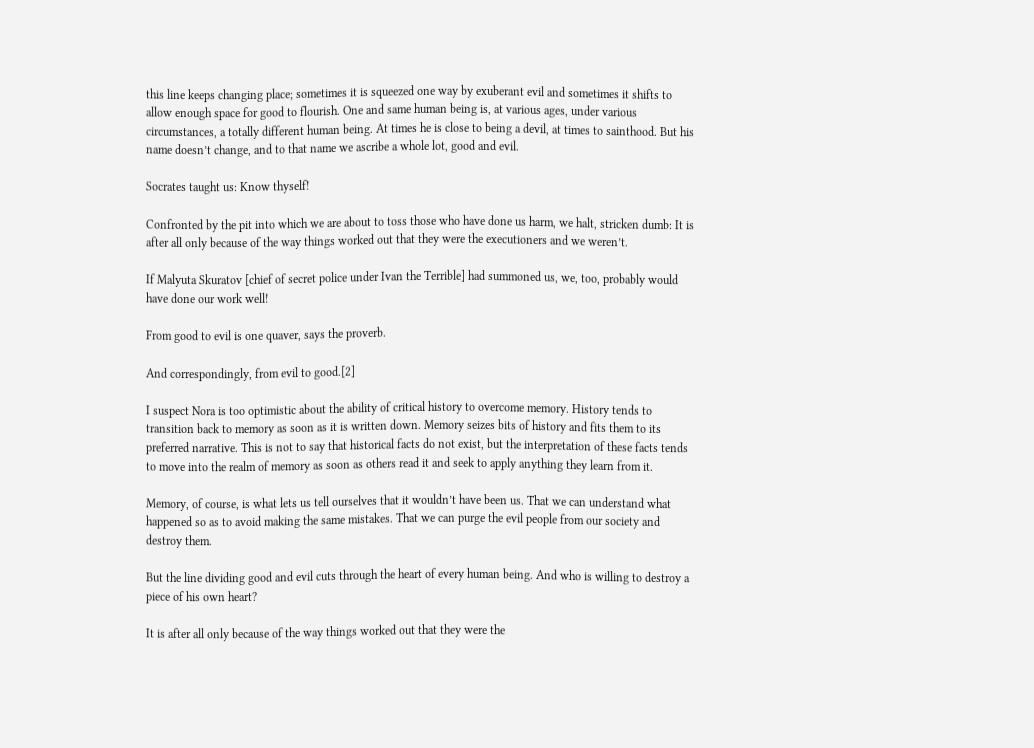this line keeps changing place; sometimes it is squeezed one way by exuberant evil and sometimes it shifts to allow enough space for good to flourish. One and same human being is, at various ages, under various circumstances, a totally different human being. At times he is close to being a devil, at times to sainthood. But his name doesn’t change, and to that name we ascribe a whole lot, good and evil.

Socrates taught us: Know thyself!

Confronted by the pit into which we are about to toss those who have done us harm, we halt, stricken dumb: It is after all only because of the way things worked out that they were the executioners and we weren’t.

If Malyuta Skuratov [chief of secret police under Ivan the Terrible] had summoned us, we, too, probably would have done our work well!

From good to evil is one quaver, says the proverb.

And correspondingly, from evil to good.[2]

I suspect Nora is too optimistic about the ability of critical history to overcome memory. History tends to transition back to memory as soon as it is written down. Memory seizes bits of history and fits them to its preferred narrative. This is not to say that historical facts do not exist, but the interpretation of these facts tends to move into the realm of memory as soon as others read it and seek to apply anything they learn from it.

Memory, of course, is what lets us tell ourselves that it wouldn’t have been us. That we can understand what happened so as to avoid making the same mistakes. That we can purge the evil people from our society and destroy them.

But the line dividing good and evil cuts through the heart of every human being. And who is willing to destroy a piece of his own heart?

It is after all only because of the way things worked out that they were the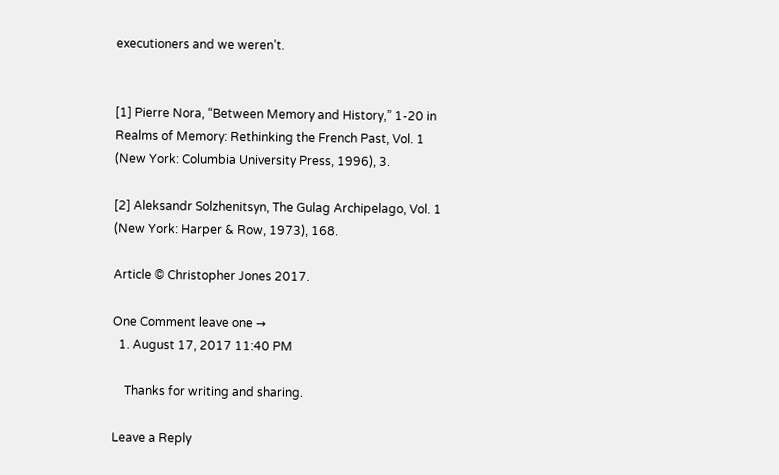executioners and we weren’t.


[1] Pierre Nora, “Between Memory and History,” 1-20 in Realms of Memory: Rethinking the French Past, Vol. 1 (New York: Columbia University Press, 1996), 3.

[2] Aleksandr Solzhenitsyn, The Gulag Archipelago, Vol. 1 (New York: Harper & Row, 1973), 168.

Article © Christopher Jones 2017.

One Comment leave one →
  1. August 17, 2017 11:40 PM

    Thanks for writing and sharing.

Leave a Reply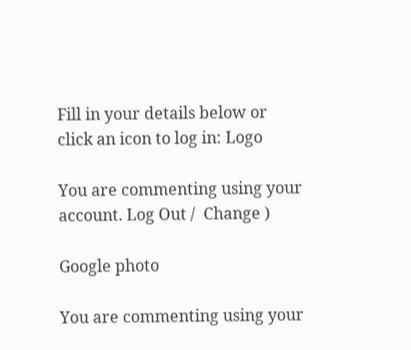Fill in your details below or click an icon to log in: Logo

You are commenting using your account. Log Out /  Change )

Google photo

You are commenting using your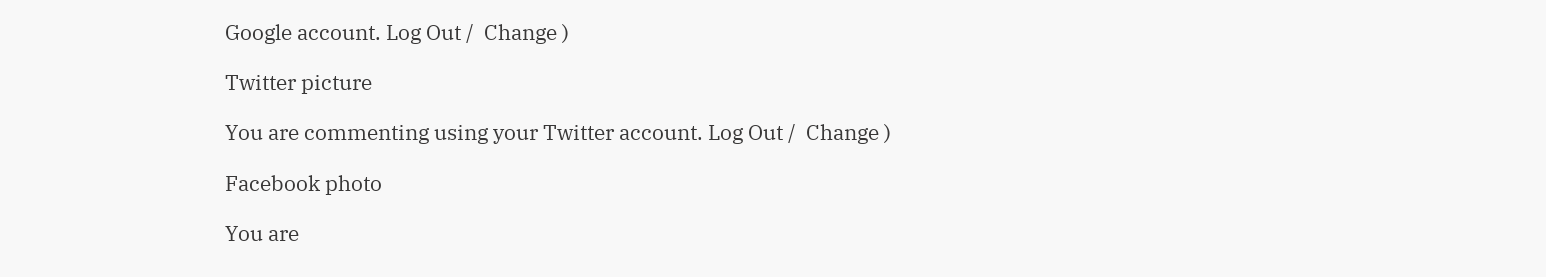Google account. Log Out /  Change )

Twitter picture

You are commenting using your Twitter account. Log Out /  Change )

Facebook photo

You are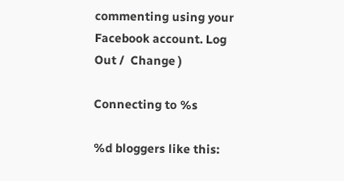commenting using your Facebook account. Log Out /  Change )

Connecting to %s

%d bloggers like this: